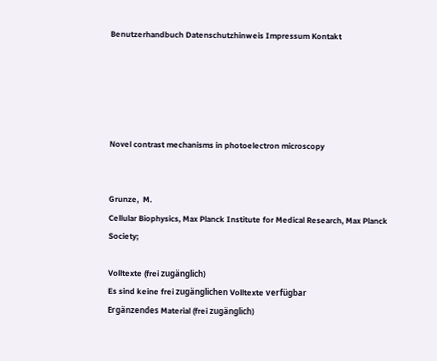Benutzerhandbuch Datenschutzhinweis Impressum Kontakt





Novel contrast mechanisms in photoelectron microscopy


Grunze,  M.
Cellular Biophysics, Max Planck Institute for Medical Research, Max Planck Society;

Volltexte (frei zugänglich)
Es sind keine frei zugänglichen Volltexte verfügbar
Ergänzendes Material (frei zugänglich)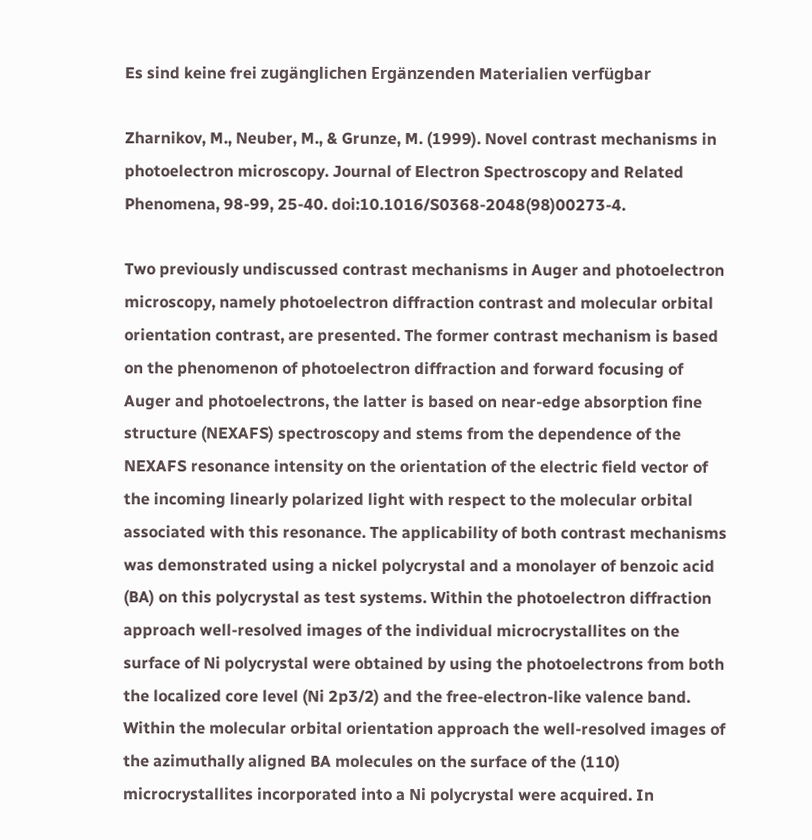Es sind keine frei zugänglichen Ergänzenden Materialien verfügbar

Zharnikov, M., Neuber, M., & Grunze, M. (1999). Novel contrast mechanisms in photoelectron microscopy. Journal of Electron Spectroscopy and Related Phenomena, 98-99, 25-40. doi:10.1016/S0368-2048(98)00273-4.

Two previously undiscussed contrast mechanisms in Auger and photoelectron microscopy, namely photoelectron diffraction contrast and molecular orbital orientation contrast, are presented. The former contrast mechanism is based on the phenomenon of photoelectron diffraction and forward focusing of Auger and photoelectrons, the latter is based on near-edge absorption fine structure (NEXAFS) spectroscopy and stems from the dependence of the NEXAFS resonance intensity on the orientation of the electric field vector of the incoming linearly polarized light with respect to the molecular orbital associated with this resonance. The applicability of both contrast mechanisms was demonstrated using a nickel polycrystal and a monolayer of benzoic acid (BA) on this polycrystal as test systems. Within the photoelectron diffraction approach well-resolved images of the individual microcrystallites on the surface of Ni polycrystal were obtained by using the photoelectrons from both the localized core level (Ni 2p3/2) and the free-electron-like valence band. Within the molecular orbital orientation approach the well-resolved images of the azimuthally aligned BA molecules on the surface of the (110) microcrystallites incorporated into a Ni polycrystal were acquired. In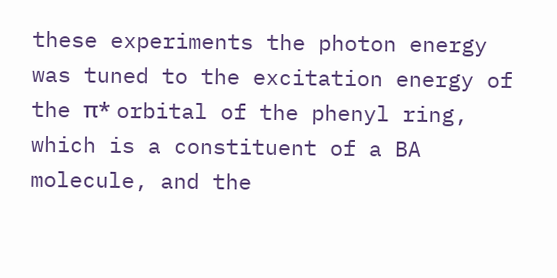these experiments the photon energy was tuned to the excitation energy of the π* orbital of the phenyl ring, which is a constituent of a BA molecule, and the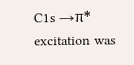C1s →π* excitation was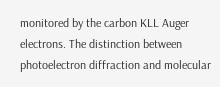monitored by the carbon KLL Auger electrons. The distinction between photoelectron diffraction and molecular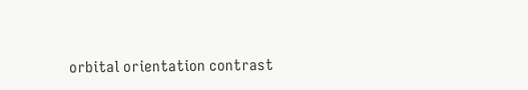orbital orientation contrast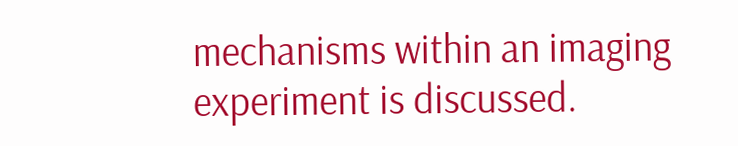mechanisms within an imaging experiment is discussed.